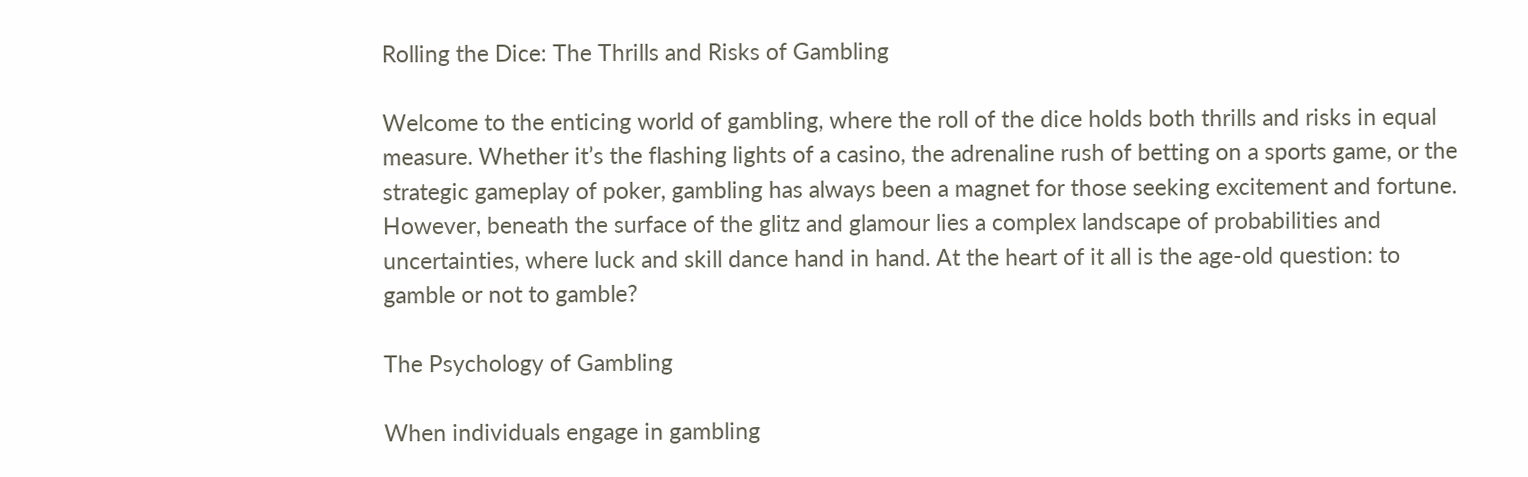Rolling the Dice: The Thrills and Risks of Gambling

Welcome to the enticing world of gambling, where the roll of the dice holds both thrills and risks in equal measure. Whether it’s the flashing lights of a casino, the adrenaline rush of betting on a sports game, or the strategic gameplay of poker, gambling has always been a magnet for those seeking excitement and fortune. However, beneath the surface of the glitz and glamour lies a complex landscape of probabilities and uncertainties, where luck and skill dance hand in hand. At the heart of it all is the age-old question: to gamble or not to gamble?

The Psychology of Gambling

When individuals engage in gambling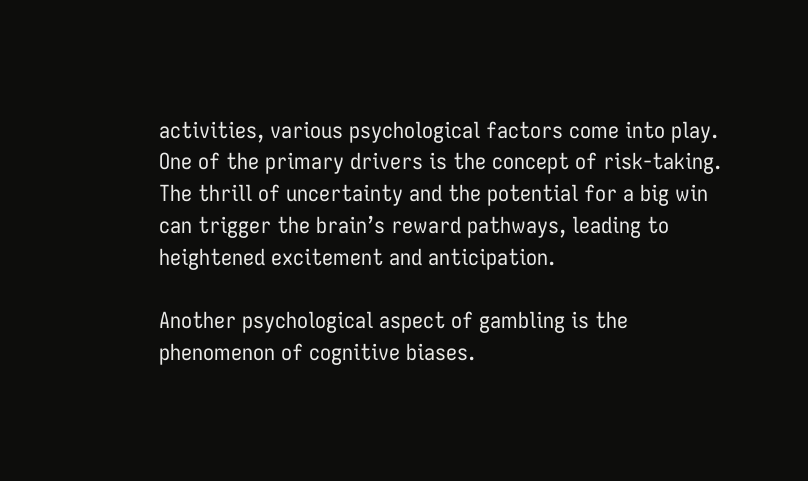activities, various psychological factors come into play. One of the primary drivers is the concept of risk-taking. The thrill of uncertainty and the potential for a big win can trigger the brain’s reward pathways, leading to heightened excitement and anticipation.

Another psychological aspect of gambling is the phenomenon of cognitive biases.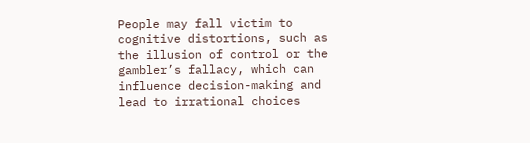People may fall victim to cognitive distortions, such as the illusion of control or the gambler’s fallacy, which can influence decision-making and lead to irrational choices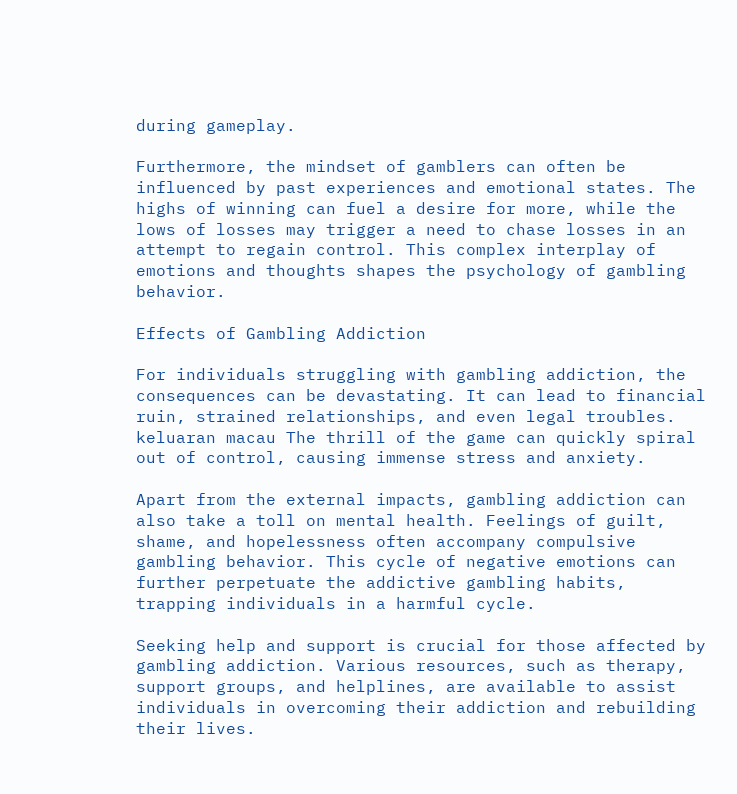during gameplay.

Furthermore, the mindset of gamblers can often be influenced by past experiences and emotional states. The highs of winning can fuel a desire for more, while the lows of losses may trigger a need to chase losses in an attempt to regain control. This complex interplay of emotions and thoughts shapes the psychology of gambling behavior.

Effects of Gambling Addiction

For individuals struggling with gambling addiction, the consequences can be devastating. It can lead to financial ruin, strained relationships, and even legal troubles. keluaran macau The thrill of the game can quickly spiral out of control, causing immense stress and anxiety.

Apart from the external impacts, gambling addiction can also take a toll on mental health. Feelings of guilt, shame, and hopelessness often accompany compulsive gambling behavior. This cycle of negative emotions can further perpetuate the addictive gambling habits, trapping individuals in a harmful cycle.

Seeking help and support is crucial for those affected by gambling addiction. Various resources, such as therapy, support groups, and helplines, are available to assist individuals in overcoming their addiction and rebuilding their lives.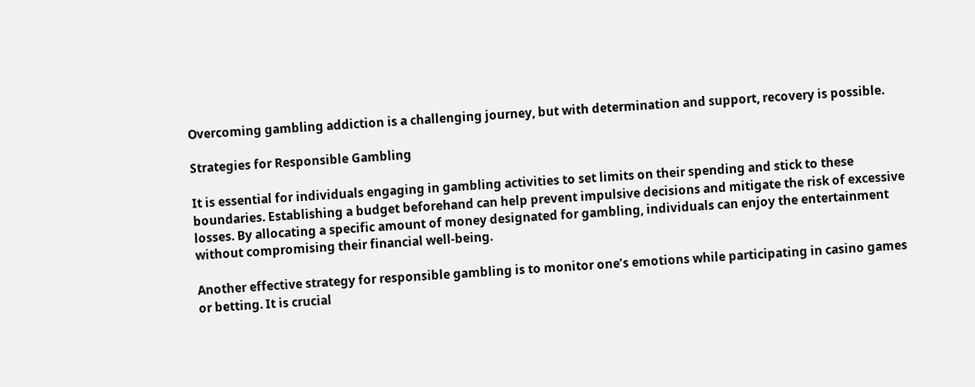Overcoming gambling addiction is a challenging journey, but with determination and support, recovery is possible.

Strategies for Responsible Gambling

It is essential for individuals engaging in gambling activities to set limits on their spending and stick to these boundaries. Establishing a budget beforehand can help prevent impulsive decisions and mitigate the risk of excessive losses. By allocating a specific amount of money designated for gambling, individuals can enjoy the entertainment without compromising their financial well-being.

Another effective strategy for responsible gambling is to monitor one’s emotions while participating in casino games or betting. It is crucial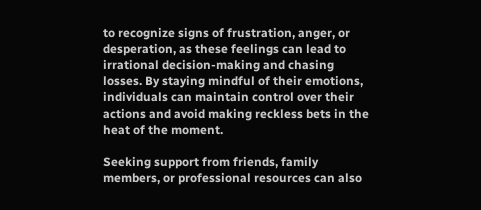to recognize signs of frustration, anger, or desperation, as these feelings can lead to irrational decision-making and chasing losses. By staying mindful of their emotions, individuals can maintain control over their actions and avoid making reckless bets in the heat of the moment.

Seeking support from friends, family members, or professional resources can also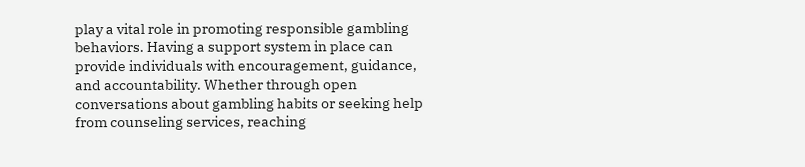play a vital role in promoting responsible gambling behaviors. Having a support system in place can provide individuals with encouragement, guidance, and accountability. Whether through open conversations about gambling habits or seeking help from counseling services, reaching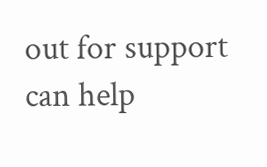out for support can help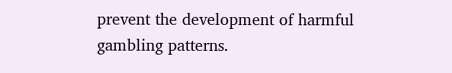prevent the development of harmful gambling patterns.